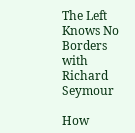The Left Knows No Borders with Richard Seymour

How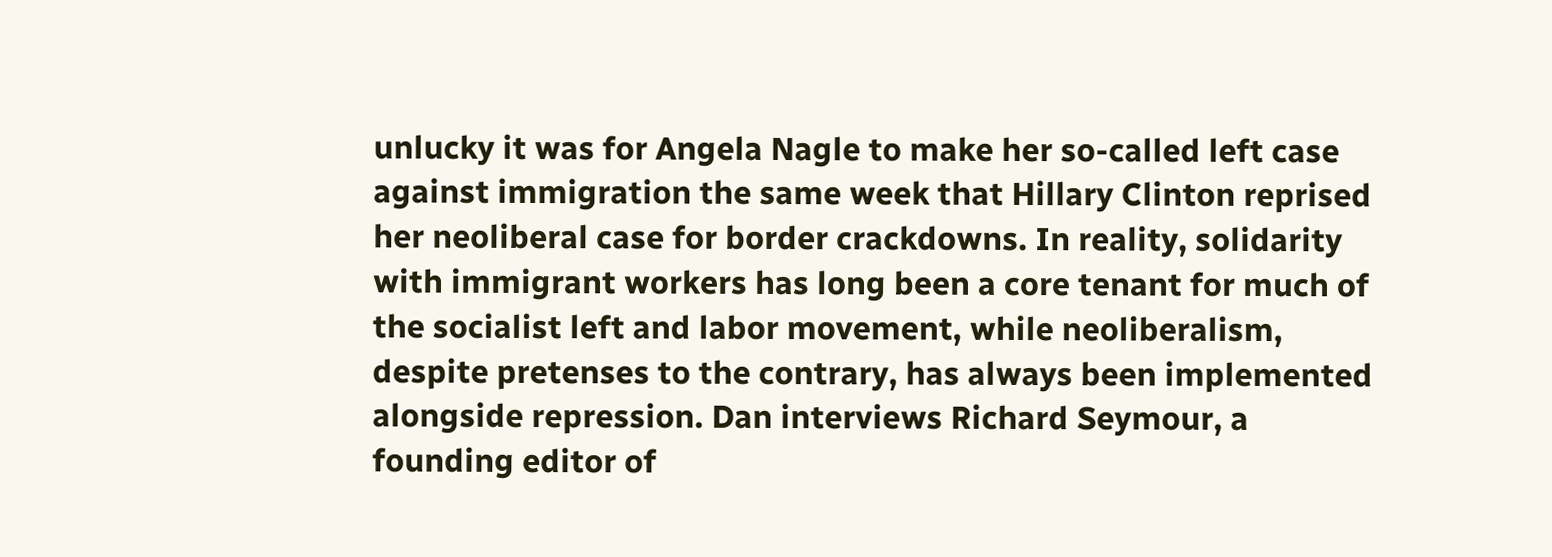unlucky it was for Angela Nagle to make her so-called left case against immigration the same week that Hillary Clinton reprised her neoliberal case for border crackdowns. In reality, solidarity with immigrant workers has long been a core tenant for much of the socialist left and labor movement, while neoliberalism, despite pretenses to the contrary, has always been implemented alongside repression. Dan interviews Richard Seymour, a founding editor of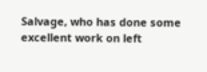Salvage, who has done some excellent work on left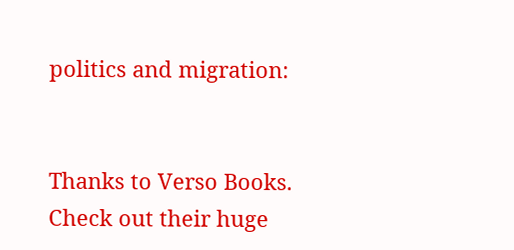politics and migration:


Thanks to Verso Books. Check out their huge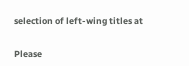selection of left-wing titles at


Please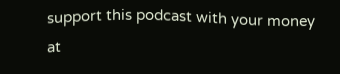support this podcast with your money at